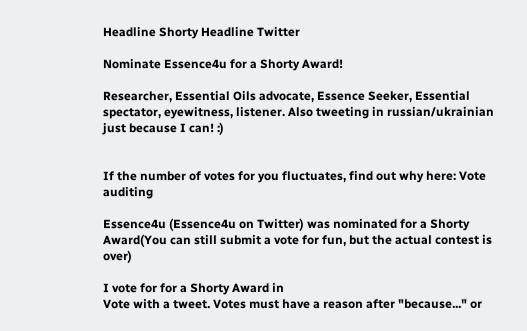Headline Shorty Headline Twitter

Nominate Essence4u for a Shorty Award!

Researcher, Essential Oils advocate, Essence Seeker, Essential spectator, eyewitness, listener. Also tweeting in russian/ukrainian just because I can! :)


If the number of votes for you fluctuates, find out why here: Vote auditing

Essence4u (Essence4u on Twitter) was nominated for a Shorty Award(You can still submit a vote for fun, but the actual contest is over)

I vote for for a Shorty Award in
Vote with a tweet. Votes must have a reason after "because..." or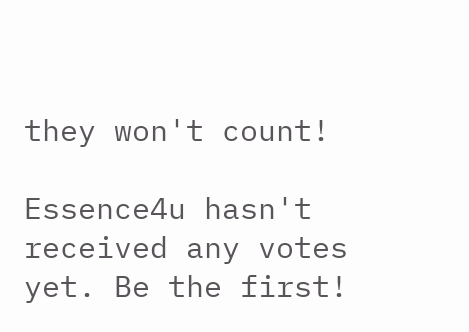they won't count!

Essence4u hasn't received any votes yet. Be the first!